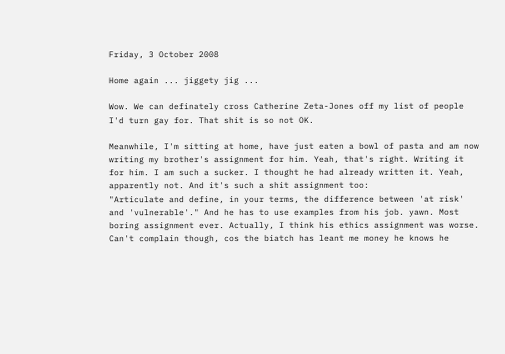Friday, 3 October 2008

Home again ... jiggety jig ...

Wow. We can definately cross Catherine Zeta-Jones off my list of people I'd turn gay for. That shit is so not OK.

Meanwhile, I'm sitting at home, have just eaten a bowl of pasta and am now writing my brother's assignment for him. Yeah, that's right. Writing it for him. I am such a sucker. I thought he had already written it. Yeah, apparently not. And it's such a shit assignment too:
"Articulate and define, in your terms, the difference between 'at risk' and 'vulnerable'." And he has to use examples from his job. yawn. Most boring assignment ever. Actually, I think his ethics assignment was worse. Can't complain though, cos the biatch has leant me money he knows he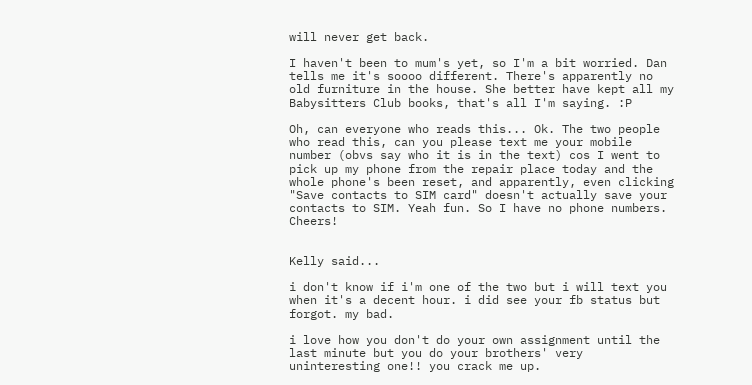will never get back.

I haven't been to mum's yet, so I'm a bit worried. Dan tells me it's soooo different. There's apparently no old furniture in the house. She better have kept all my Babysitters Club books, that's all I'm saying. :P

Oh, can everyone who reads this... Ok. The two people who read this, can you please text me your mobile number (obvs say who it is in the text) cos I went to pick up my phone from the repair place today and the whole phone's been reset, and apparently, even clicking "Save contacts to SIM card" doesn't actually save your contacts to SIM. Yeah fun. So I have no phone numbers. Cheers!


Kelly said...

i don't know if i'm one of the two but i will text you when it's a decent hour. i did see your fb status but forgot. my bad.

i love how you don't do your own assignment until the last minute but you do your brothers' very uninteresting one!! you crack me up.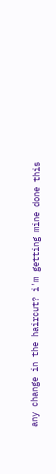any change in the haircut? i'm getting mine done this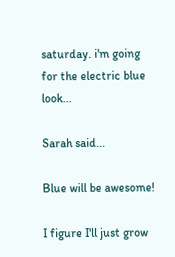saturday. i'm going for the electric blue look...

Sarah said...

Blue will be awesome!

I figure I'll just grow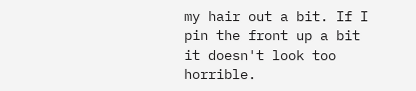my hair out a bit. If I pin the front up a bit it doesn't look too horrible.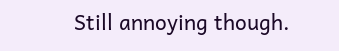Still annoying though.